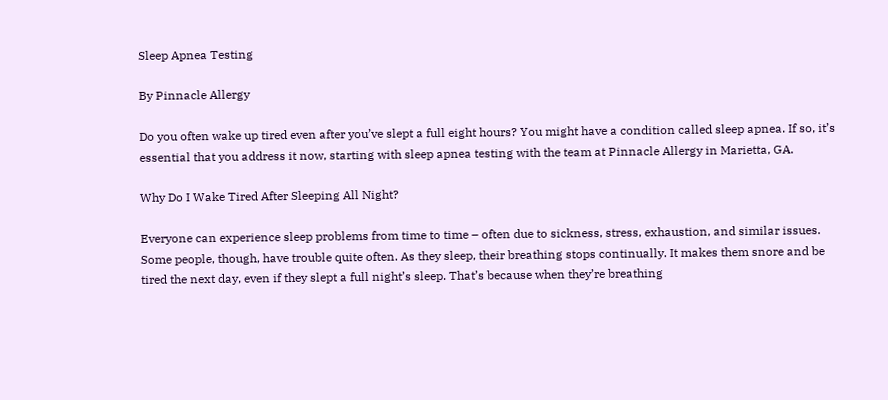Sleep Apnea Testing

By Pinnacle Allergy

Do you often wake up tired even after you’ve slept a full eight hours? You might have a condition called sleep apnea. If so, it’s essential that you address it now, starting with sleep apnea testing with the team at Pinnacle Allergy in Marietta, GA.

Why Do I Wake Tired After Sleeping All Night?

Everyone can experience sleep problems from time to time – often due to sickness, stress, exhaustion, and similar issues. Some people, though, have trouble quite often. As they sleep, their breathing stops continually. It makes them snore and be tired the next day, even if they slept a full night’s sleep. That’s because when they’re breathing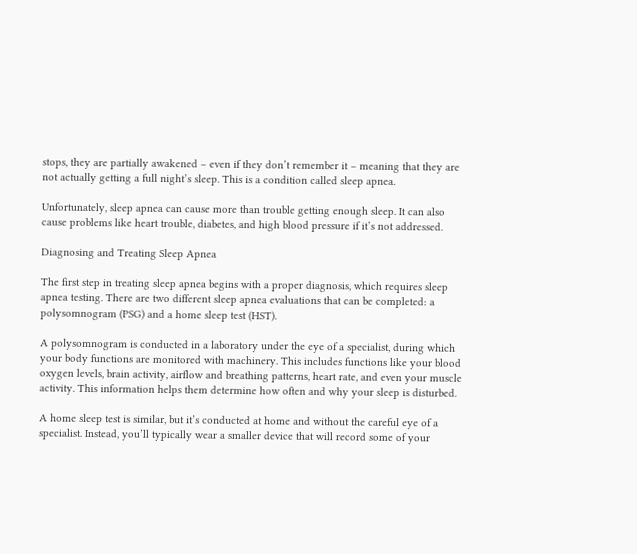stops, they are partially awakened – even if they don’t remember it – meaning that they are not actually getting a full night’s sleep. This is a condition called sleep apnea.

Unfortunately, sleep apnea can cause more than trouble getting enough sleep. It can also cause problems like heart trouble, diabetes, and high blood pressure if it’s not addressed.

Diagnosing and Treating Sleep Apnea

The first step in treating sleep apnea begins with a proper diagnosis, which requires sleep apnea testing. There are two different sleep apnea evaluations that can be completed: a polysomnogram (PSG) and a home sleep test (HST).

A polysomnogram is conducted in a laboratory under the eye of a specialist, during which your body functions are monitored with machinery. This includes functions like your blood oxygen levels, brain activity, airflow and breathing patterns, heart rate, and even your muscle activity. This information helps them determine how often and why your sleep is disturbed.

A home sleep test is similar, but it’s conducted at home and without the careful eye of a specialist. Instead, you’ll typically wear a smaller device that will record some of your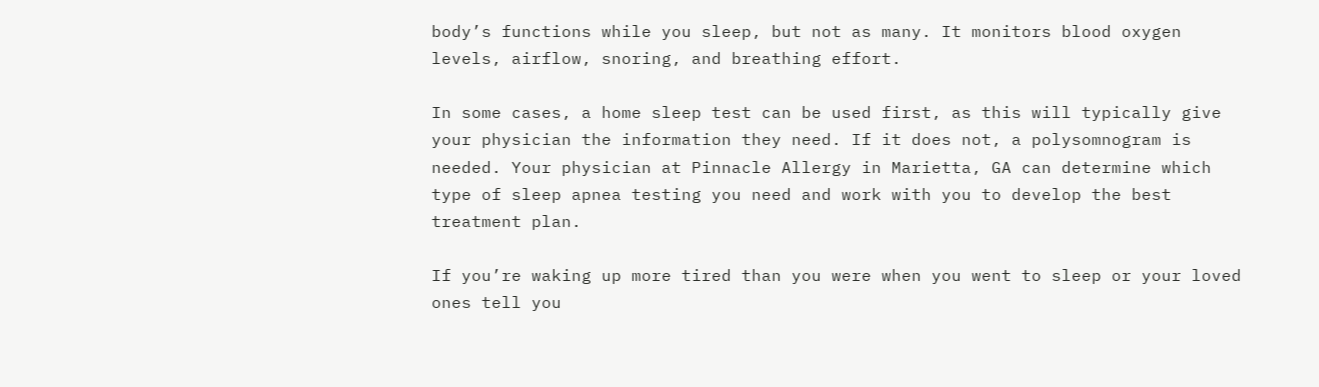body’s functions while you sleep, but not as many. It monitors blood oxygen levels, airflow, snoring, and breathing effort.

In some cases, a home sleep test can be used first, as this will typically give your physician the information they need. If it does not, a polysomnogram is needed. Your physician at Pinnacle Allergy in Marietta, GA can determine which type of sleep apnea testing you need and work with you to develop the best treatment plan.

If you’re waking up more tired than you were when you went to sleep or your loved ones tell you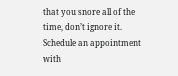that you snore all of the time, don’t ignore it. Schedule an appointment with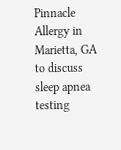Pinnacle Allergy in Marietta, GA to discuss sleep apnea testing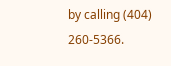by calling (404) 260-5366.